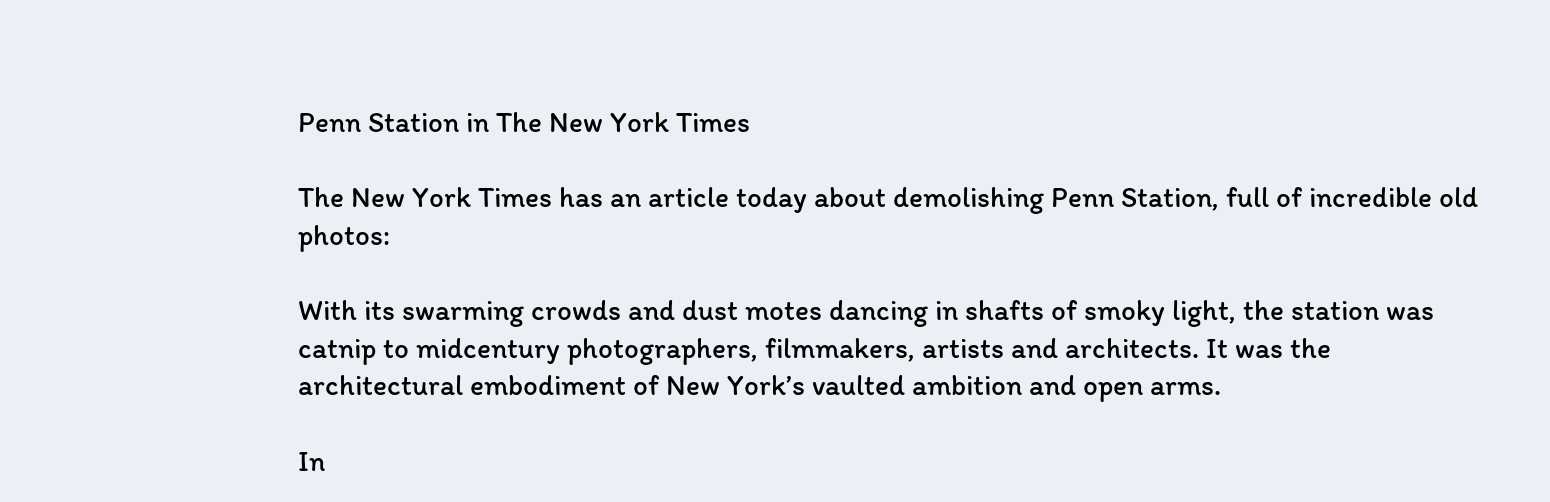Penn Station in The New York Times

The New York Times has an article today about demolishing Penn Station, full of incredible old photos:

With its swarming crowds and dust motes dancing in shafts of smoky light, the station was catnip to midcentury photographers, filmmakers, artists and architects. It was the architectural embodiment of New York’s vaulted ambition and open arms.

In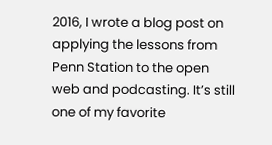2016, I wrote a blog post on applying the lessons from Penn Station to the open web and podcasting. It’s still one of my favorite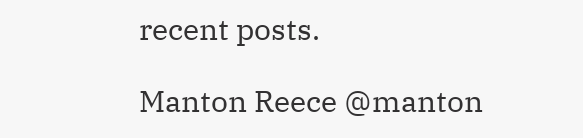recent posts.

Manton Reece @manton